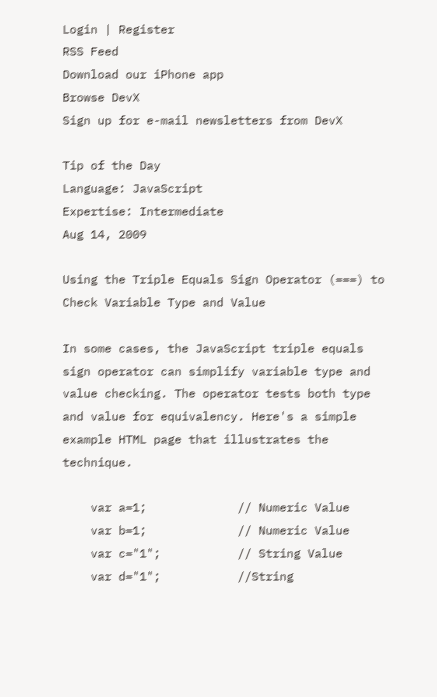Login | Register
RSS Feed
Download our iPhone app
Browse DevX
Sign up for e-mail newsletters from DevX

Tip of the Day
Language: JavaScript
Expertise: Intermediate
Aug 14, 2009

Using the Triple Equals Sign Operator (===) to Check Variable Type and Value

In some cases, the JavaScript triple equals sign operator can simplify variable type and value checking. The operator tests both type and value for equivalency. Here's a simple example HTML page that illustrates the technique.

    var a=1;             // Numeric Value
    var b=1;             // Numeric Value
    var c="1";           // String Value
    var d="1";           //String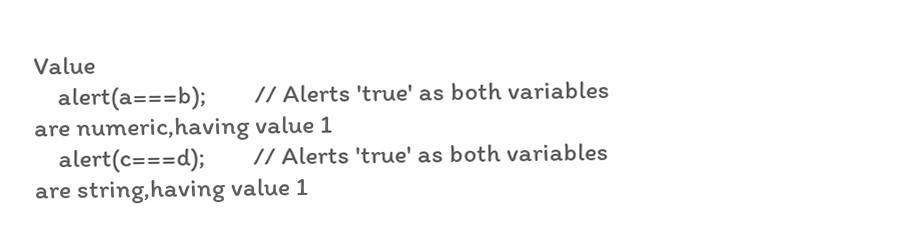Value
    alert(a===b);        // Alerts 'true' as both variables are numeric,having value 1
    alert(c===d);        // Alerts 'true' as both variables are string,having value 1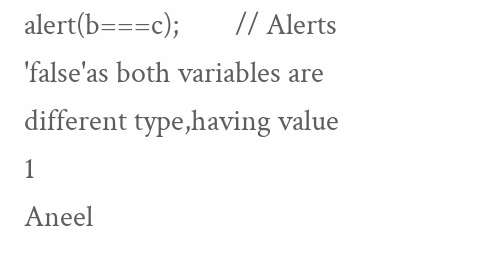alert(b===c);        // Alerts 'false'as both variables are different type,having value 1
Aneel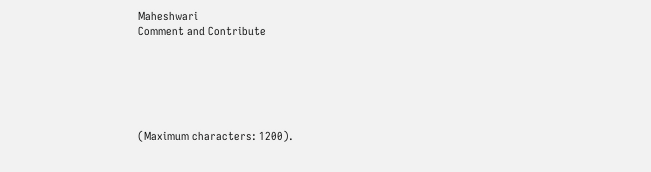Maheshwari
Comment and Contribute






(Maximum characters: 1200).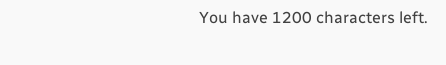You have 1200 characters left.